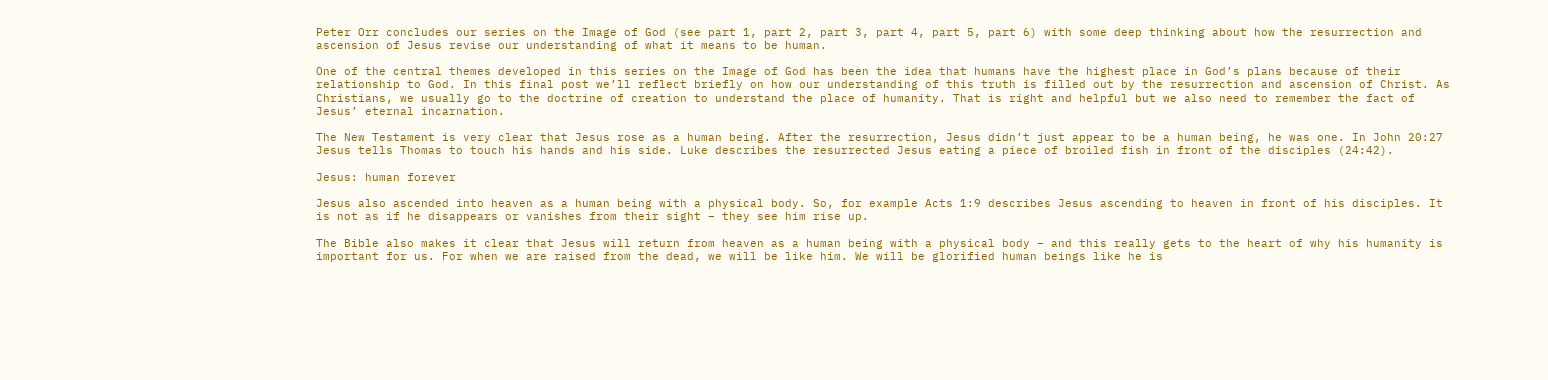Peter Orr concludes our series on the Image of God (see part 1, part 2, part 3, part 4, part 5, part 6) with some deep thinking about how the resurrection and ascension of Jesus revise our understanding of what it means to be human.

One of the central themes developed in this series on the Image of God has been the idea that humans have the highest place in God’s plans because of their relationship to God. In this final post we’ll reflect briefly on how our understanding of this truth is filled out by the resurrection and ascension of Christ. As Christians, we usually go to the doctrine of creation to understand the place of humanity. That is right and helpful but we also need to remember the fact of Jesus’ eternal incarnation.

The New Testament is very clear that Jesus rose as a human being. After the resurrection, Jesus didn’t just appear to be a human being, he was one. In John 20:27 Jesus tells Thomas to touch his hands and his side. Luke describes the resurrected Jesus eating a piece of broiled fish in front of the disciples (24:42).

Jesus: human forever

Jesus also ascended into heaven as a human being with a physical body. So, for example Acts 1:9 describes Jesus ascending to heaven in front of his disciples. It is not as if he disappears or vanishes from their sight – they see him rise up.

The Bible also makes it clear that Jesus will return from heaven as a human being with a physical body – and this really gets to the heart of why his humanity is important for us. For when we are raised from the dead, we will be like him. We will be glorified human beings like he is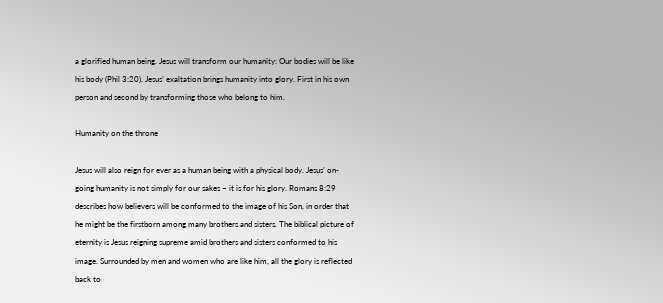a glorified human being. Jesus will transform our humanity: Our bodies will be like his body (Phil 3:20). Jesus’ exaltation brings humanity into glory. First in his own person and second by transforming those who belong to him.

Humanity on the throne

Jesus will also reign for ever as a human being with a physical body. Jesus’ on-going humanity is not simply for our sakes – it is for his glory. Romans 8:29 describes how believers will be conformed to the image of his Son, in order that he might be the firstborn among many brothers and sisters. The biblical picture of eternity is Jesus reigning supreme amid brothers and sisters conformed to his image. Surrounded by men and women who are like him, all the glory is reflected back to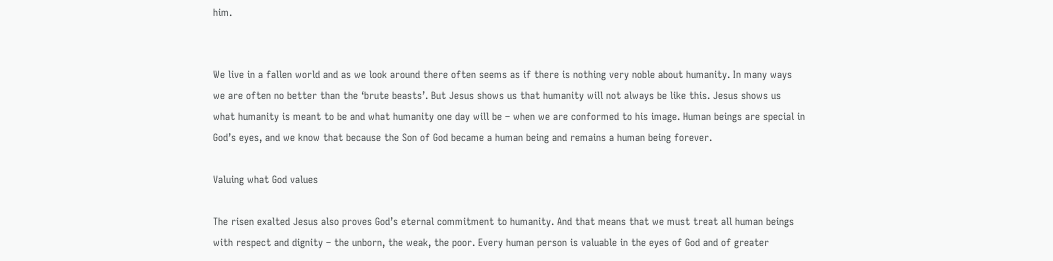him.


We live in a fallen world and as we look around there often seems as if there is nothing very noble about humanity. In many ways we are often no better than the ‘brute beasts’. But Jesus shows us that humanity will not always be like this. Jesus shows us what humanity is meant to be and what humanity one day will be – when we are conformed to his image. Human beings are special in God’s eyes, and we know that because the Son of God became a human being and remains a human being forever.

Valuing what God values

The risen exalted Jesus also proves God’s eternal commitment to humanity. And that means that we must treat all human beings with respect and dignity – the unborn, the weak, the poor. Every human person is valuable in the eyes of God and of greater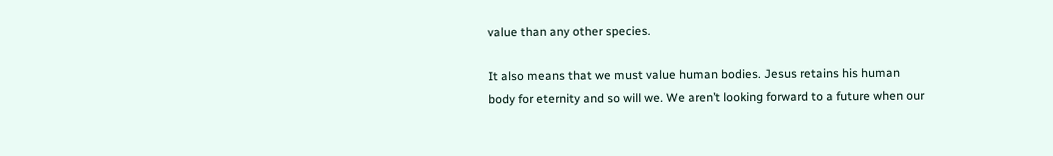value than any other species.

It also means that we must value human bodies. Jesus retains his human body for eternity and so will we. We aren’t looking forward to a future when our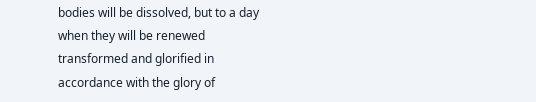bodies will be dissolved, but to a day when they will be renewed transformed and glorified in accordance with the glory of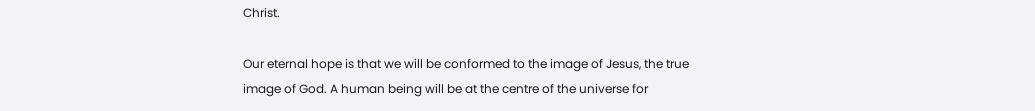Christ.

Our eternal hope is that we will be conformed to the image of Jesus, the true image of God. A human being will be at the centre of the universe for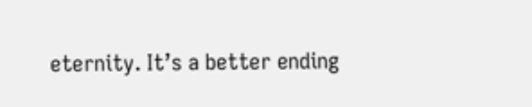eternity. It’s a better ending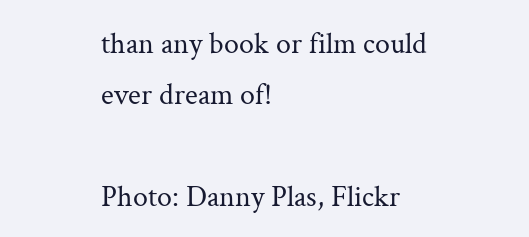than any book or film could ever dream of!

Photo: Danny Plas, Flickr